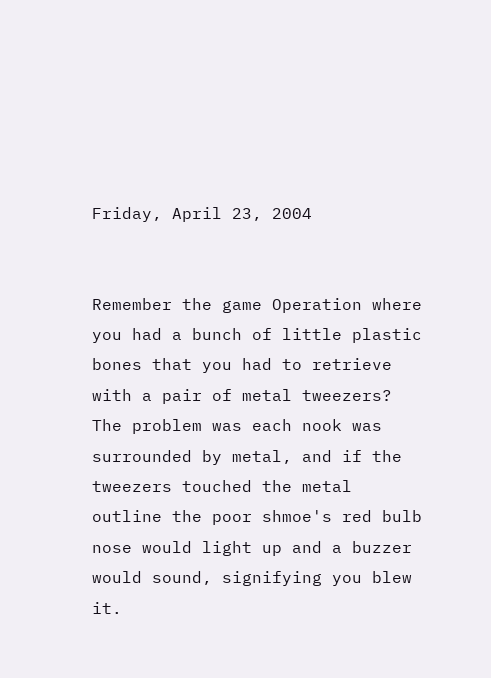Friday, April 23, 2004


Remember the game Operation where you had a bunch of little plastic bones that you had to retrieve with a pair of metal tweezers? The problem was each nook was surrounded by metal, and if the tweezers touched the metal outline the poor shmoe's red bulb nose would light up and a buzzer would sound, signifying you blew it.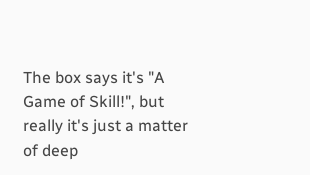The box says it's "A Game of Skill!", but really it's just a matter of deep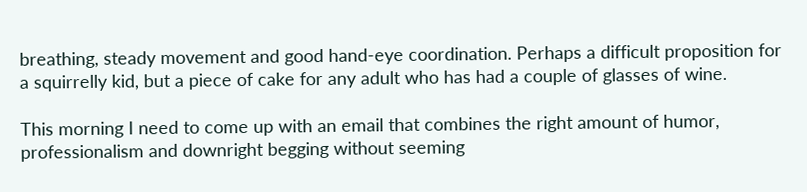breathing, steady movement and good hand-eye coordination. Perhaps a difficult proposition for a squirrelly kid, but a piece of cake for any adult who has had a couple of glasses of wine.

This morning I need to come up with an email that combines the right amount of humor, professionalism and downright begging without seeming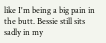like I'm being a big pain in the butt. Bessie still sits sadly in my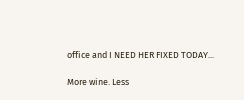office and I NEED HER FIXED TODAY...

More wine. Less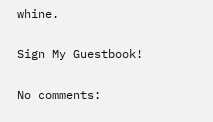whine.

Sign My Guestbook!

No comments: